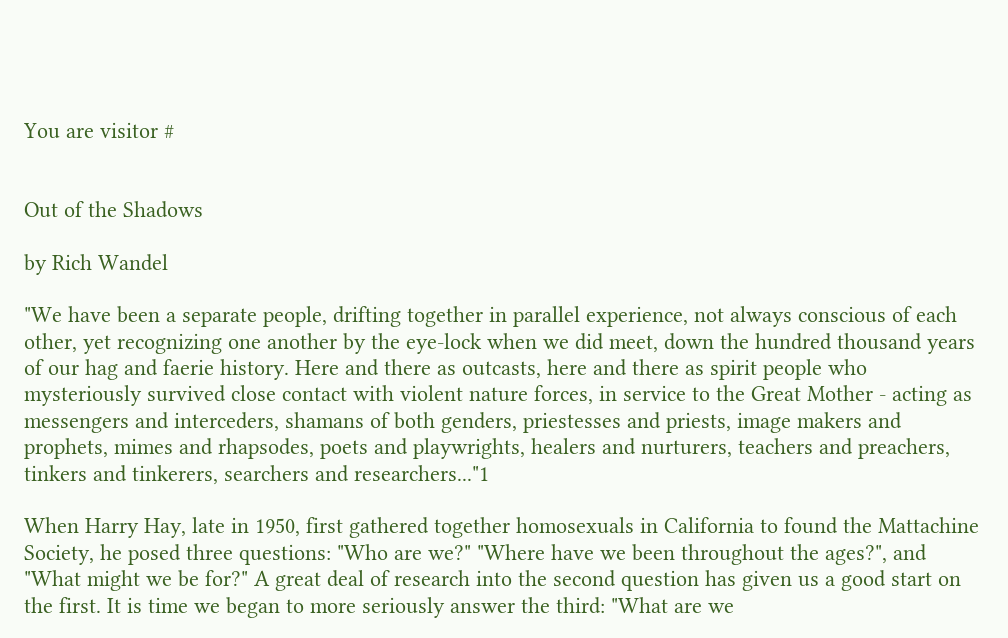You are visitor #


Out of the Shadows

by Rich Wandel

"We have been a separate people, drifting together in parallel experience, not always conscious of each other, yet recognizing one another by the eye-lock when we did meet, down the hundred thousand years of our hag and faerie history. Here and there as outcasts, here and there as spirit people who mysteriously survived close contact with violent nature forces, in service to the Great Mother - acting as messengers and interceders, shamans of both genders, priestesses and priests, image makers and prophets, mimes and rhapsodes, poets and playwrights, healers and nurturers, teachers and preachers, tinkers and tinkerers, searchers and researchers..."1

When Harry Hay, late in 1950, first gathered together homosexuals in California to found the Mattachine Society, he posed three questions: "Who are we?" "Where have we been throughout the ages?", and "What might we be for?" A great deal of research into the second question has given us a good start on the first. It is time we began to more seriously answer the third: "What are we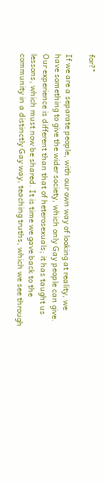for?"

If we are a separate people, with our own way of looking at reality, we have something to give the wider society, which only Gay people can give. Our experience is different than that of heterosexuals; it has taught us lessons, which must now be shared. It is time we gave back to the community in a distinctly Gay way, teaching truths, which we see through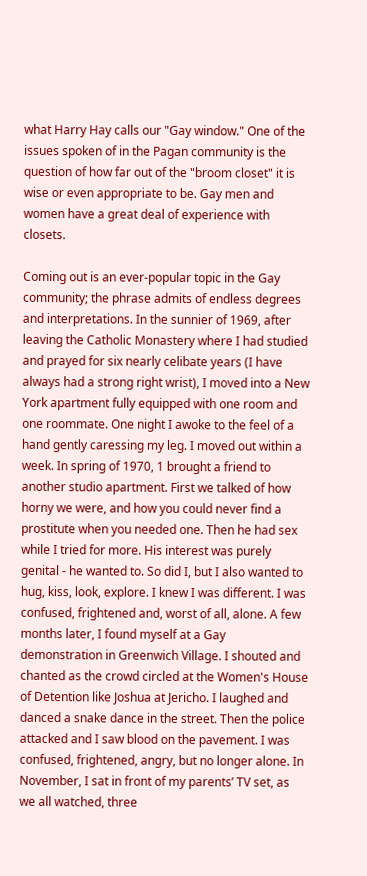what Harry Hay calls our "Gay window." One of the issues spoken of in the Pagan community is the question of how far out of the "broom closet" it is wise or even appropriate to be. Gay men and women have a great deal of experience with closets.

Coming out is an ever-popular topic in the Gay community; the phrase admits of endless degrees and interpretations. In the sunnier of 1969, after leaving the Catholic Monastery where I had studied and prayed for six nearly celibate years (I have always had a strong right wrist), I moved into a New York apartment fully equipped with one room and one roommate. One night I awoke to the feel of a hand gently caressing my leg. I moved out within a week. In spring of 1970, 1 brought a friend to another studio apartment. First we talked of how horny we were, and how you could never find a prostitute when you needed one. Then he had sex while I tried for more. His interest was purely genital - he wanted to. So did I, but I also wanted to hug, kiss, look, explore. I knew I was different. I was confused, frightened and, worst of all, alone. A few months later, I found myself at a Gay demonstration in Greenwich Village. I shouted and chanted as the crowd circled at the Women's House of Detention like Joshua at Jericho. I laughed and danced a snake dance in the street. Then the police attacked and I saw blood on the pavement. I was confused, frightened, angry, but no longer alone. In November, I sat in front of my parents’ TV set, as we all watched, three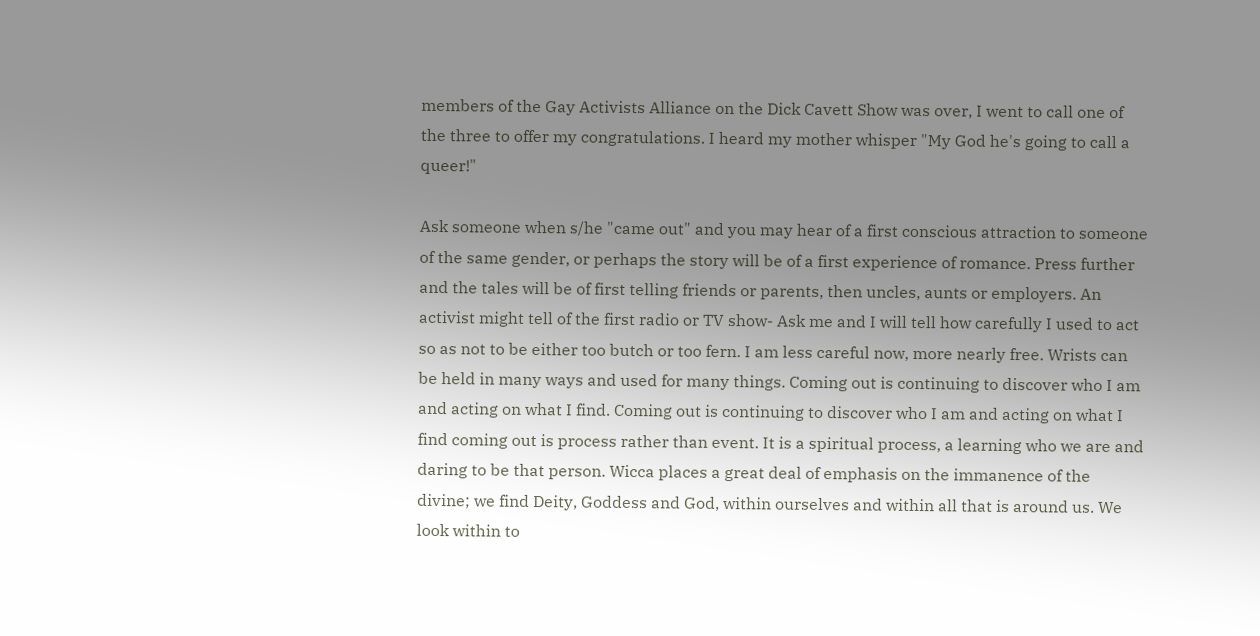members of the Gay Activists Alliance on the Dick Cavett Show was over, I went to call one of the three to offer my congratulations. I heard my mother whisper "My God he's going to call a queer!"

Ask someone when s/he "came out" and you may hear of a first conscious attraction to someone of the same gender, or perhaps the story will be of a first experience of romance. Press further and the tales will be of first telling friends or parents, then uncles, aunts or employers. An activist might tell of the first radio or TV show- Ask me and I will tell how carefully I used to act so as not to be either too butch or too fern. I am less careful now, more nearly free. Wrists can be held in many ways and used for many things. Coming out is continuing to discover who I am and acting on what I find. Coming out is continuing to discover who I am and acting on what I find coming out is process rather than event. It is a spiritual process, a learning who we are and daring to be that person. Wicca places a great deal of emphasis on the immanence of the divine; we find Deity, Goddess and God, within ourselves and within all that is around us. We look within to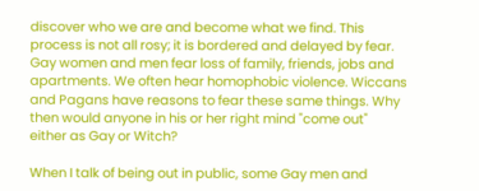discover who we are and become what we find. This process is not all rosy; it is bordered and delayed by fear. Gay women and men fear loss of family, friends, jobs and apartments. We often hear homophobic violence. Wiccans and Pagans have reasons to fear these same things. Why then would anyone in his or her right mind "come out" either as Gay or Witch?

When I talk of being out in public, some Gay men and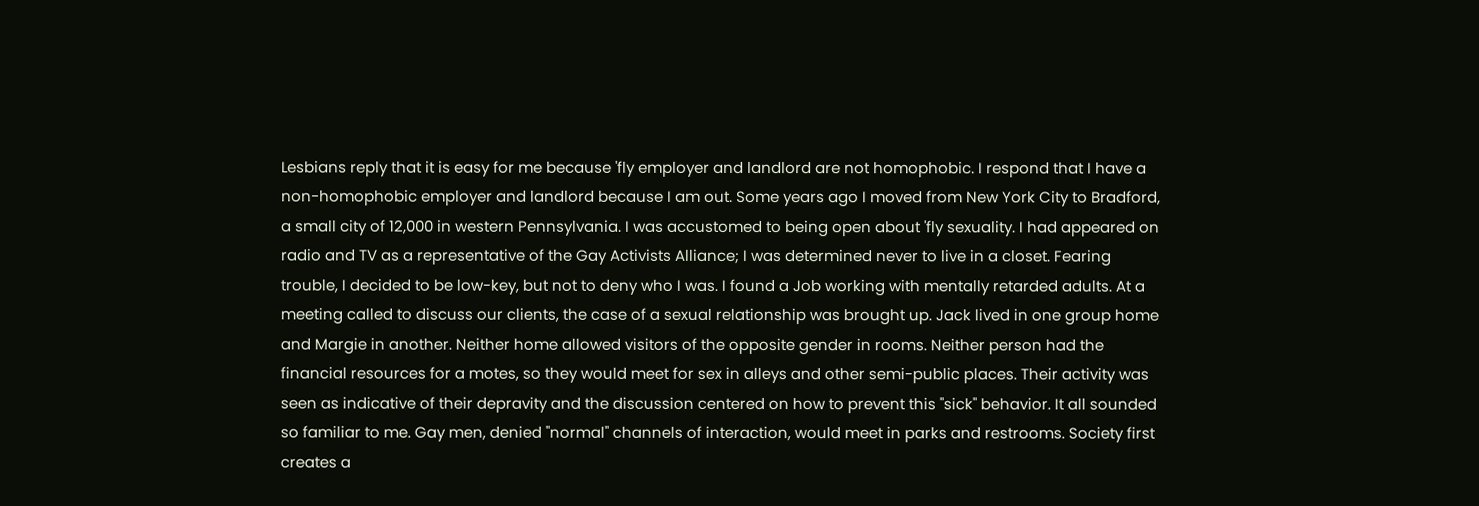Lesbians reply that it is easy for me because 'fly employer and landlord are not homophobic. I respond that I have a non-homophobic employer and landlord because I am out. Some years ago I moved from New York City to Bradford, a small city of 12,000 in western Pennsylvania. I was accustomed to being open about 'fly sexuality. I had appeared on radio and TV as a representative of the Gay Activists Alliance; I was determined never to live in a closet. Fearing trouble, I decided to be low-key, but not to deny who I was. I found a Job working with mentally retarded adults. At a meeting called to discuss our clients, the case of a sexual relationship was brought up. Jack lived in one group home and Margie in another. Neither home allowed visitors of the opposite gender in rooms. Neither person had the financial resources for a motes, so they would meet for sex in alleys and other semi-public places. Their activity was seen as indicative of their depravity and the discussion centered on how to prevent this "sick" behavior. It all sounded so familiar to me. Gay men, denied "normal" channels of interaction, would meet in parks and restrooms. Society first creates a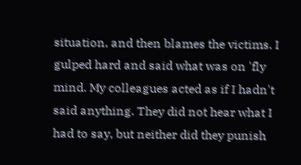situation, and then blames the victims. I gulped hard and said what was on 'fly mind. My colleagues acted as if I hadn't said anything. They did not hear what I had to say, but neither did they punish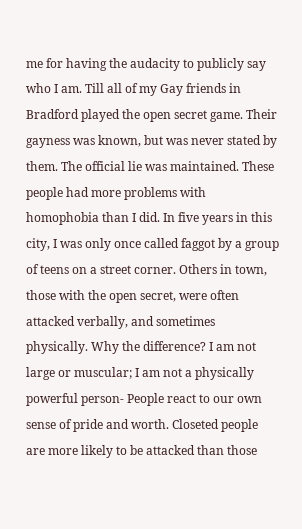me for having the audacity to publicly say who I am. Till all of my Gay friends in Bradford played the open secret game. Their gayness was known, but was never stated by them. The official lie was maintained. These people had more problems with homophobia than I did. In five years in this city, I was only once called faggot by a group of teens on a street corner. Others in town, those with the open secret, were often attacked verbally, and sometimes physically. Why the difference? I am not large or muscular; I am not a physically powerful person- People react to our own sense of pride and worth. Closeted people are more likely to be attacked than those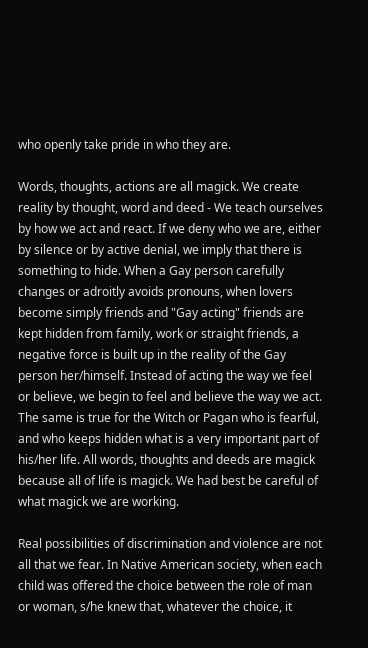who openly take pride in who they are.

Words, thoughts, actions are all magick. We create reality by thought, word and deed - We teach ourselves by how we act and react. If we deny who we are, either by silence or by active denial, we imply that there is something to hide. When a Gay person carefully changes or adroitly avoids pronouns, when lovers become simply friends and "Gay acting" friends are kept hidden from family, work or straight friends, a negative force is built up in the reality of the Gay person her/himself. Instead of acting the way we feel or believe, we begin to feel and believe the way we act. The same is true for the Witch or Pagan who is fearful, and who keeps hidden what is a very important part of his/her life. All words, thoughts and deeds are magick because all of life is magick. We had best be careful of what magick we are working.

Real possibilities of discrimination and violence are not all that we fear. In Native American society, when each child was offered the choice between the role of man or woman, s/he knew that, whatever the choice, it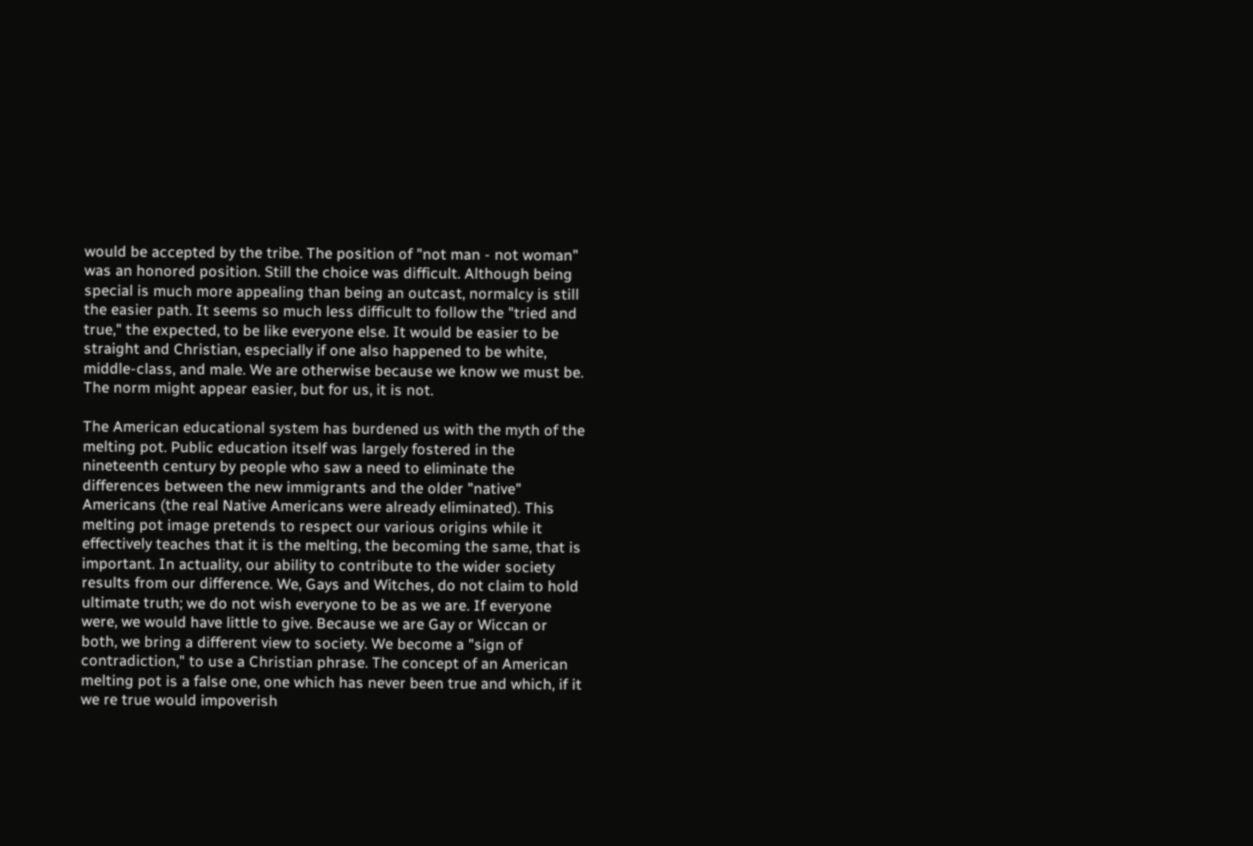would be accepted by the tribe. The position of "not man - not woman" was an honored position. Still the choice was difficult. Although being special is much more appealing than being an outcast, normalcy is still the easier path. It seems so much less difficult to follow the "tried and true," the expected, to be like everyone else. It would be easier to be straight and Christian, especially if one also happened to be white, middle-class, and male. We are otherwise because we know we must be. The norm might appear easier, but for us, it is not.

The American educational system has burdened us with the myth of the melting pot. Public education itself was largely fostered in the nineteenth century by people who saw a need to eliminate the differences between the new immigrants and the older "native" Americans (the real Native Americans were already eliminated). This melting pot image pretends to respect our various origins while it effectively teaches that it is the melting, the becoming the same, that is important. In actuality, our ability to contribute to the wider society results from our difference. We, Gays and Witches, do not claim to hold ultimate truth; we do not wish everyone to be as we are. If everyone were, we would have little to give. Because we are Gay or Wiccan or both, we bring a different view to society. We become a "sign of contradiction," to use a Christian phrase. The concept of an American melting pot is a false one, one which has never been true and which, if it we re true would impoverish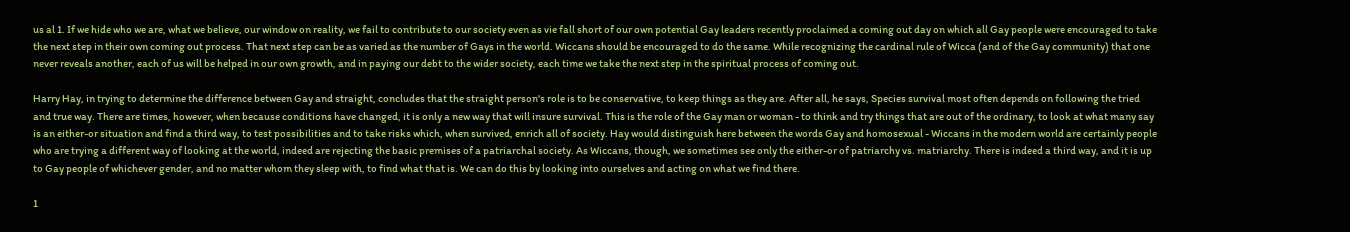us al 1. If we hide who we are, what we believe, our window on reality, we fail to contribute to our society even as vie fall short of our own potential Gay leaders recently proclaimed a coming out day on which all Gay people were encouraged to take the next step in their own coming out process. That next step can be as varied as the number of Gays in the world. Wiccans should be encouraged to do the same. While recognizing the cardinal rule of Wicca (and of the Gay community) that one never reveals another, each of us will be helped in our own growth, and in paying our debt to the wider society, each time we take the next step in the spiritual process of coming out.

Harry Hay, in trying to determine the difference between Gay and straight, concludes that the straight person's role is to be conservative, to keep things as they are. After all, he says, Species survival most often depends on following the tried and true way. There are times, however, when because conditions have changed, it is only a new way that will insure survival. This is the role of the Gay man or woman - to think and try things that are out of the ordinary, to look at what many say is an either-or situation and find a third way, to test possibilities and to take risks which, when survived, enrich all of society. Hay would distinguish here between the words Gay and homosexual - Wiccans in the modern world are certainly people who are trying a different way of looking at the world, indeed are rejecting the basic premises of a patriarchal society. As Wiccans, though, we sometimes see only the either-or of patriarchy vs. matriarchy. There is indeed a third way, and it is up to Gay people of whichever gender, and no matter whom they sleep with, to find what that is. We can do this by looking into ourselves and acting on what we find there.

1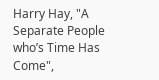Harry Hay, "A Separate People who’s Time Has Come",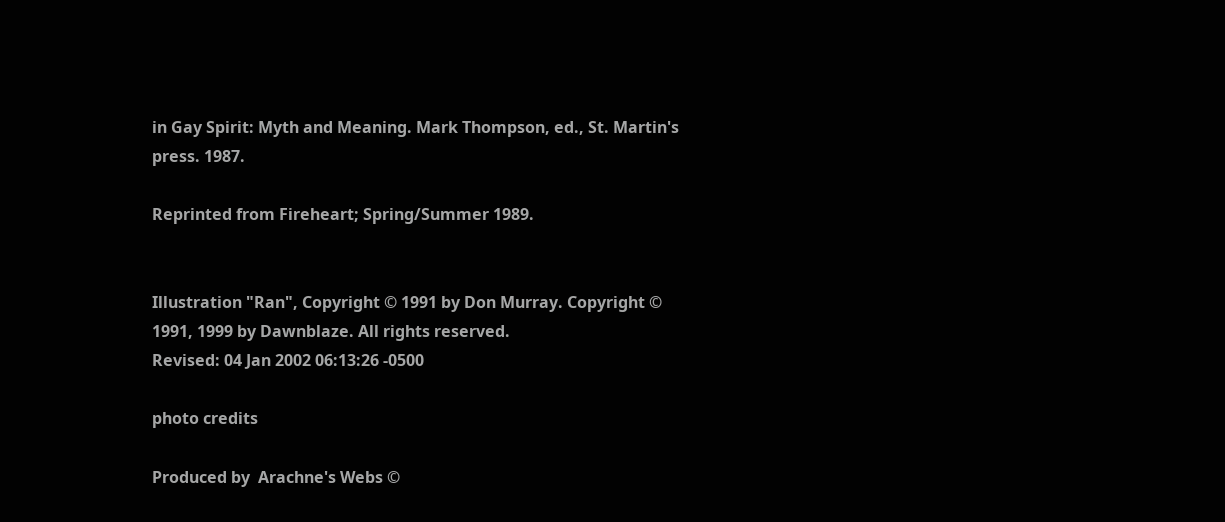in Gay Spirit: Myth and Meaning. Mark Thompson, ed., St. Martin's press. 1987.

Reprinted from Fireheart; Spring/Summer 1989.


Illustration "Ran", Copyright © 1991 by Don Murray. Copyright © 1991, 1999 by Dawnblaze. All rights reserved.
Revised: 04 Jan 2002 06:13:26 -0500

photo credits

Produced by  Arachne's Webs ©